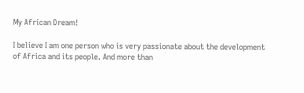My African Dream!

I believe I am one person who is very passionate about the development of Africa and its people. And more than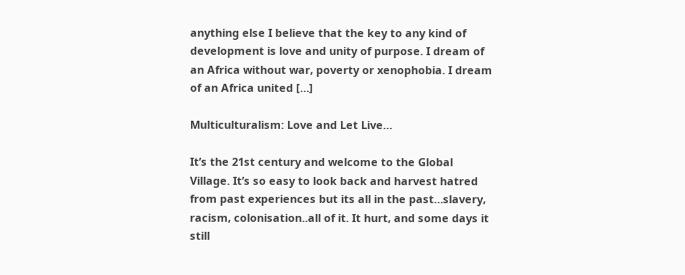anything else I believe that the key to any kind of development is love and unity of purpose. I dream of an Africa without war, poverty or xenophobia. I dream of an Africa united […]

Multiculturalism: Love and Let Live…

It’s the 21st century and welcome to the Global Village. It’s so easy to look back and harvest hatred from past experiences but its all in the past…slavery, racism, colonisation..all of it. It hurt, and some days it still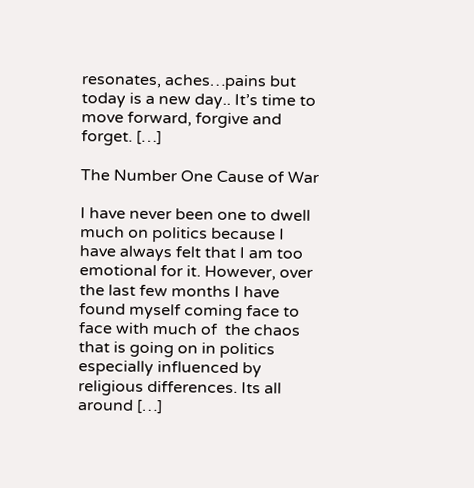resonates, aches…pains but today is a new day.. It’s time to move forward, forgive and forget. […]

The Number One Cause of War

I have never been one to dwell much on politics because I have always felt that I am too emotional for it. However, over the last few months I have found myself coming face to face with much of  the chaos that is going on in politics especially influenced by religious differences. Its all around […]